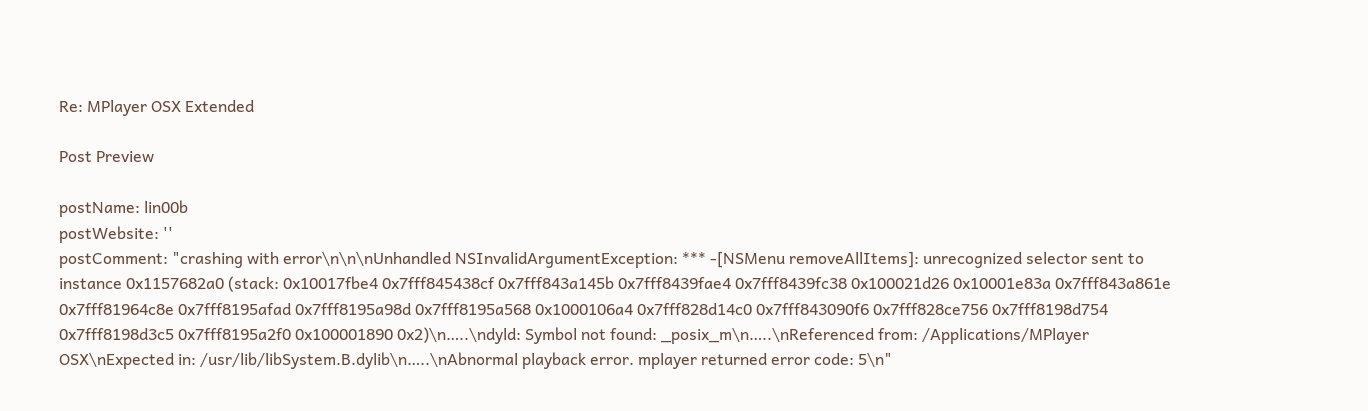Re: MPlayer OSX Extended

Post Preview

postName: lin00b
postWebsite: ''
postComment: "crashing with error\n\n\nUnhandled NSInvalidArgumentException: *** -[NSMenu removeAllItems]: unrecognized selector sent to instance 0x1157682a0 (stack: 0x10017fbe4 0x7fff845438cf 0x7fff843a145b 0x7fff8439fae4 0x7fff8439fc38 0x100021d26 0x10001e83a 0x7fff843a861e 0x7fff81964c8e 0x7fff8195afad 0x7fff8195a98d 0x7fff8195a568 0x1000106a4 0x7fff828d14c0 0x7fff843090f6 0x7fff828ce756 0x7fff8198d754 0x7fff8198d3c5 0x7fff8195a2f0 0x100001890 0x2)\n…..\ndyld: Symbol not found: _posix_m\n…..\nReferenced from: /Applications/MPlayer OSX\nExpected in: /usr/lib/libSystem.B.dylib\n…..\nAbnormal playback error. mplayer returned error code: 5\n"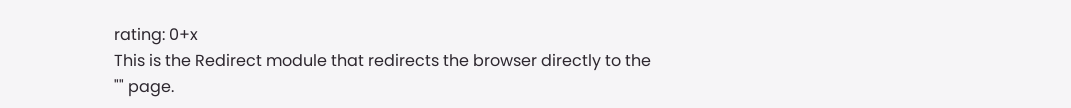rating: 0+x
This is the Redirect module that redirects the browser directly to the "" page.